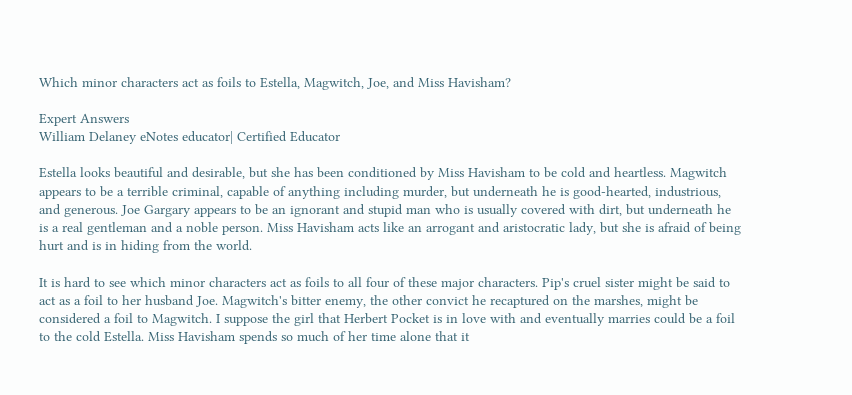Which minor characters act as foils to Estella, Magwitch, Joe, and Miss Havisham?

Expert Answers
William Delaney eNotes educator| Certified Educator

Estella looks beautiful and desirable, but she has been conditioned by Miss Havisham to be cold and heartless. Magwitch appears to be a terrible criminal, capable of anything including murder, but underneath he is good-hearted, industrious, and generous. Joe Gargary appears to be an ignorant and stupid man who is usually covered with dirt, but underneath he is a real gentleman and a noble person. Miss Havisham acts like an arrogant and aristocratic lady, but she is afraid of being hurt and is in hiding from the world.

It is hard to see which minor characters act as foils to all four of these major characters. Pip's cruel sister might be said to act as a foil to her husband Joe. Magwitch's bitter enemy, the other convict he recaptured on the marshes, might be considered a foil to Magwitch. I suppose the girl that Herbert Pocket is in love with and eventually marries could be a foil to the cold Estella. Miss Havisham spends so much of her time alone that it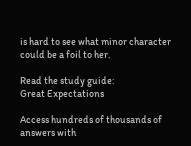is hard to see what minor character could be a foil to her.

Read the study guide:
Great Expectations

Access hundreds of thousands of answers with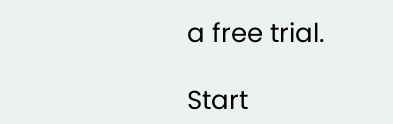a free trial.

Start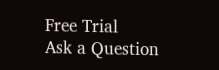Free Trial
Ask a Question